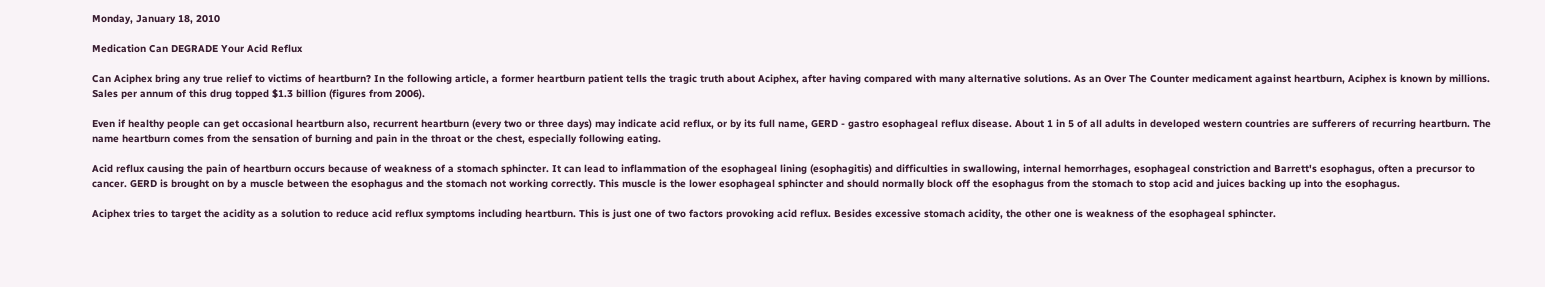Monday, January 18, 2010

Medication Can DEGRADE Your Acid Reflux

Can Aciphex bring any true relief to victims of heartburn? In the following article, a former heartburn patient tells the tragic truth about Aciphex, after having compared with many alternative solutions. As an Over The Counter medicament against heartburn, Aciphex is known by millions. Sales per annum of this drug topped $1.3 billion (figures from 2006).

Even if healthy people can get occasional heartburn also, recurrent heartburn (every two or three days) may indicate acid reflux, or by its full name, GERD - gastro esophageal reflux disease. About 1 in 5 of all adults in developed western countries are sufferers of recurring heartburn. The name heartburn comes from the sensation of burning and pain in the throat or the chest, especially following eating.

Acid reflux causing the pain of heartburn occurs because of weakness of a stomach sphincter. It can lead to inflammation of the esophageal lining (esophagitis) and difficulties in swallowing, internal hemorrhages, esophageal constriction and Barrett's esophagus, often a precursor to cancer. GERD is brought on by a muscle between the esophagus and the stomach not working correctly. This muscle is the lower esophageal sphincter and should normally block off the esophagus from the stomach to stop acid and juices backing up into the esophagus.

Aciphex tries to target the acidity as a solution to reduce acid reflux symptoms including heartburn. This is just one of two factors provoking acid reflux. Besides excessive stomach acidity, the other one is weakness of the esophageal sphincter.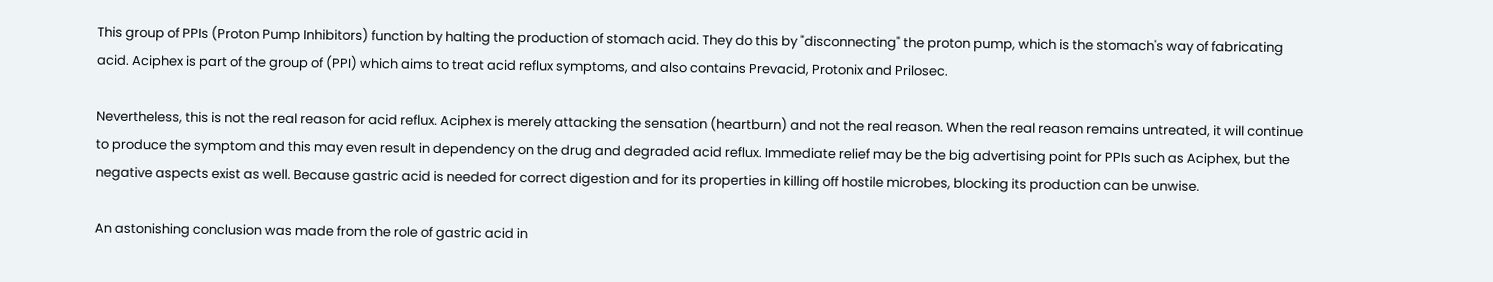This group of PPIs (Proton Pump Inhibitors) function by halting the production of stomach acid. They do this by "disconnecting" the proton pump, which is the stomach's way of fabricating acid. Aciphex is part of the group of (PPI) which aims to treat acid reflux symptoms, and also contains Prevacid, Protonix and Prilosec.

Nevertheless, this is not the real reason for acid reflux. Aciphex is merely attacking the sensation (heartburn) and not the real reason. When the real reason remains untreated, it will continue to produce the symptom and this may even result in dependency on the drug and degraded acid reflux. Immediate relief may be the big advertising point for PPIs such as Aciphex, but the negative aspects exist as well. Because gastric acid is needed for correct digestion and for its properties in killing off hostile microbes, blocking its production can be unwise.

An astonishing conclusion was made from the role of gastric acid in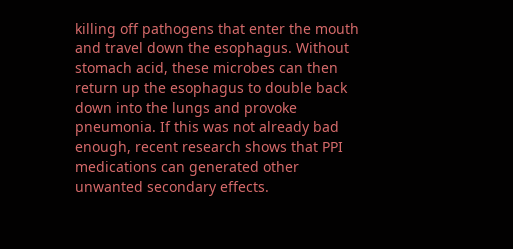killing off pathogens that enter the mouth and travel down the esophagus. Without stomach acid, these microbes can then return up the esophagus to double back down into the lungs and provoke pneumonia. If this was not already bad enough, recent research shows that PPI medications can generated other unwanted secondary effects.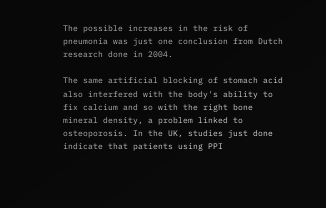The possible increases in the risk of pneumonia was just one conclusion from Dutch research done in 2004.

The same artificial blocking of stomach acid also interfered with the body's ability to fix calcium and so with the right bone mineral density, a problem linked to osteoporosis. In the UK, studies just done indicate that patients using PPI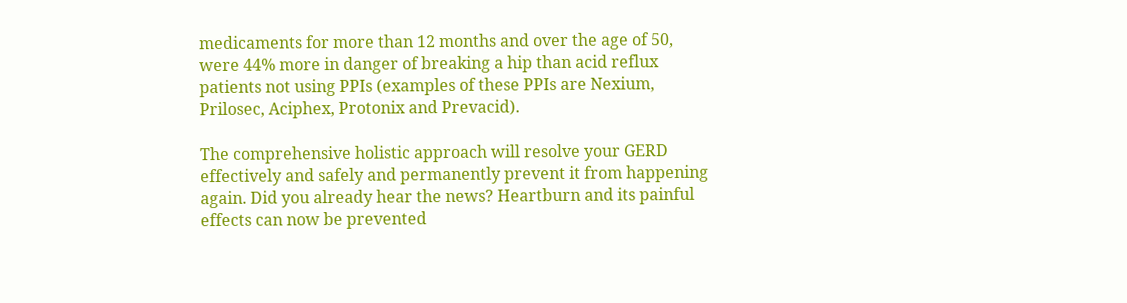medicaments for more than 12 months and over the age of 50, were 44% more in danger of breaking a hip than acid reflux patients not using PPIs (examples of these PPIs are Nexium, Prilosec, Aciphex, Protonix and Prevacid).

The comprehensive holistic approach will resolve your GERD effectively and safely and permanently prevent it from happening again. Did you already hear the news? Heartburn and its painful effects can now be prevented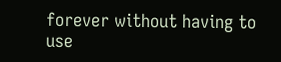forever without having to use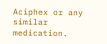Aciphex or any similar medication.